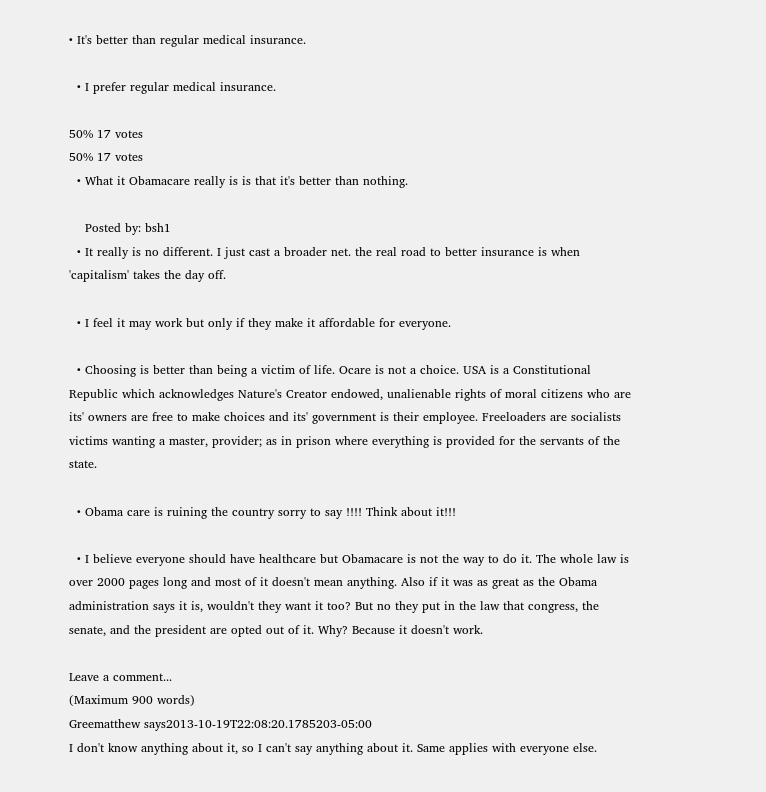• It's better than regular medical insurance.

  • I prefer regular medical insurance.

50% 17 votes
50% 17 votes
  • What it Obamacare really is is that it's better than nothing.

    Posted by: bsh1
  • It really is no different. I just cast a broader net. the real road to better insurance is when 'capitalism' takes the day off.

  • I feel it may work but only if they make it affordable for everyone.

  • Choosing is better than being a victim of life. Ocare is not a choice. USA is a Constitutional Republic which acknowledges Nature's Creator endowed, unalienable rights of moral citizens who are its' owners are free to make choices and its' government is their employee. Freeloaders are socialists victims wanting a master, provider; as in prison where everything is provided for the servants of the state.

  • Obama care is ruining the country sorry to say !!!! Think about it!!!

  • I believe everyone should have healthcare but Obamacare is not the way to do it. The whole law is over 2000 pages long and most of it doesn't mean anything. Also if it was as great as the Obama administration says it is, wouldn't they want it too? But no they put in the law that congress, the senate, and the president are opted out of it. Why? Because it doesn't work.

Leave a comment...
(Maximum 900 words)
Greematthew says2013-10-19T22:08:20.1785203-05:00
I don't know anything about it, so I can't say anything about it. Same applies with everyone else.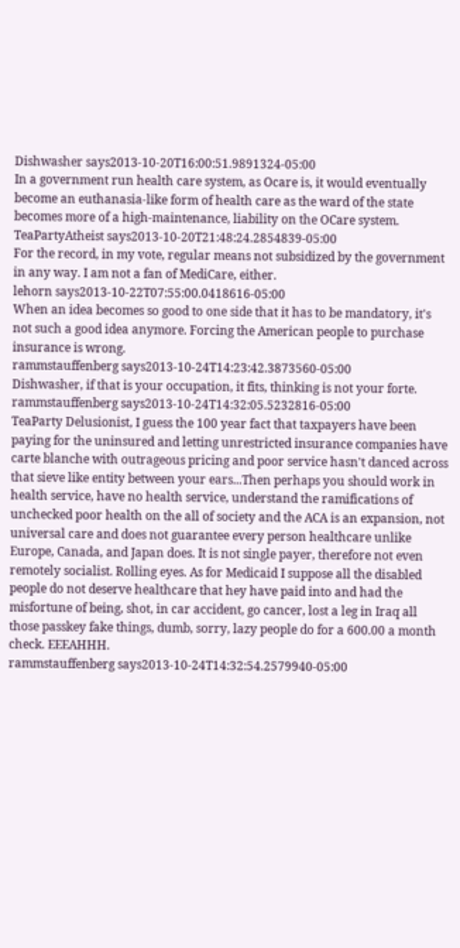Dishwasher says2013-10-20T16:00:51.9891324-05:00
In a government run health care system, as Ocare is, it would eventually become an euthanasia-like form of health care as the ward of the state becomes more of a high-maintenance, liability on the OCare system.
TeaPartyAtheist says2013-10-20T21:48:24.2854839-05:00
For the record, in my vote, regular means not subsidized by the government in any way. I am not a fan of MediCare, either.
lehorn says2013-10-22T07:55:00.0418616-05:00
When an idea becomes so good to one side that it has to be mandatory, it's not such a good idea anymore. Forcing the American people to purchase insurance is wrong.
rammstauffenberg says2013-10-24T14:23:42.3873560-05:00
Dishwasher, if that is your occupation, it fits, thinking is not your forte.
rammstauffenberg says2013-10-24T14:32:05.5232816-05:00
TeaParty Delusionist, I guess the 100 year fact that taxpayers have been paying for the uninsured and letting unrestricted insurance companies have carte blanche with outrageous pricing and poor service hasn't danced across that sieve like entity between your ears...Then perhaps you should work in health service, have no health service, understand the ramifications of unchecked poor health on the all of society and the ACA is an expansion, not universal care and does not guarantee every person healthcare unlike Europe, Canada, and Japan does. It is not single payer, therefore not even remotely socialist. Rolling eyes. As for Medicaid I suppose all the disabled people do not deserve healthcare that hey have paid into and had the misfortune of being, shot, in car accident, go cancer, lost a leg in Iraq all those passkey fake things, dumb, sorry, lazy people do for a 600.00 a month check. EEEAHHH.
rammstauffenberg says2013-10-24T14:32:54.2579940-05:00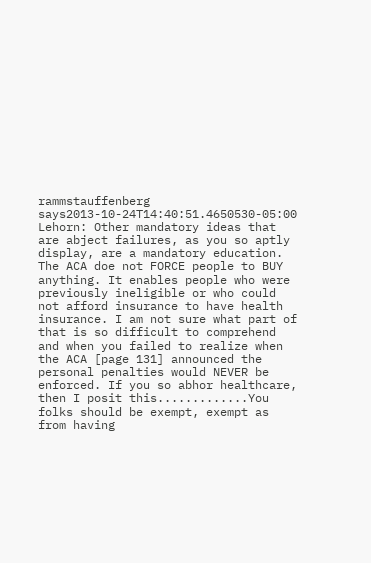rammstauffenberg says2013-10-24T14:40:51.4650530-05:00
Lehorn: Other mandatory ideas that are abject failures, as you so aptly display, are a mandatory education. The ACA doe not FORCE people to BUY anything. It enables people who were previously ineligible or who could not afford insurance to have health insurance. I am not sure what part of that is so difficult to comprehend and when you failed to realize when the ACA [page 131] announced the personal penalties would NEVER be enforced. If you so abhor healthcare, then I posit this.............You folks should be exempt, exempt as from having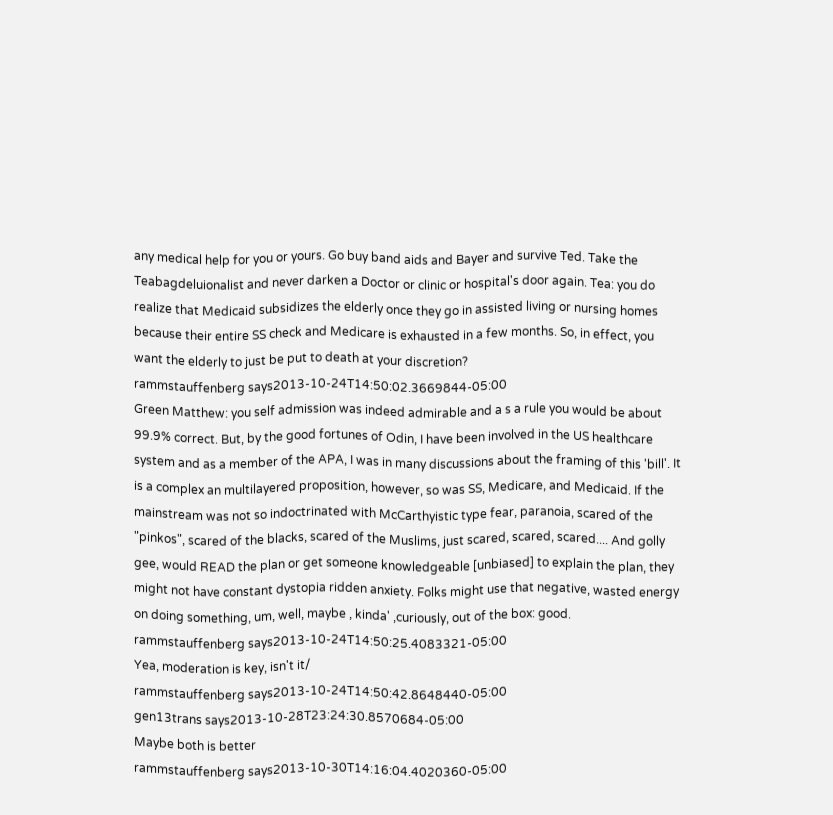any medical help for you or yours. Go buy band aids and Bayer and survive Ted. Take the Teabagdeluionalist and never darken a Doctor or clinic or hospital's door again. Tea: you do realize that Medicaid subsidizes the elderly once they go in assisted living or nursing homes because their entire SS check and Medicare is exhausted in a few months. So, in effect, you want the elderly to just be put to death at your discretion?
rammstauffenberg says2013-10-24T14:50:02.3669844-05:00
Green Matthew: you self admission was indeed admirable and a s a rule you would be about 99.9% correct. But, by the good fortunes of Odin, I have been involved in the US healthcare system and as a member of the APA, I was in many discussions about the framing of this 'bill'. It is a complex an multilayered proposition, however, so was SS, Medicare, and Medicaid. If the mainstream was not so indoctrinated with McCarthyistic type fear, paranoia, scared of the "pinkos", scared of the blacks, scared of the Muslims, just scared, scared, scared.... And golly gee, would READ the plan or get someone knowledgeable [unbiased] to explain the plan, they might not have constant dystopia ridden anxiety. Folks might use that negative, wasted energy on doing something, um, well, maybe , kinda' ,curiously, out of the box: good.
rammstauffenberg says2013-10-24T14:50:25.4083321-05:00
Yea, moderation is key, isn't it/
rammstauffenberg says2013-10-24T14:50:42.8648440-05:00
gen13trans says2013-10-28T23:24:30.8570684-05:00
Maybe both is better
rammstauffenberg says2013-10-30T14:16:04.4020360-05:00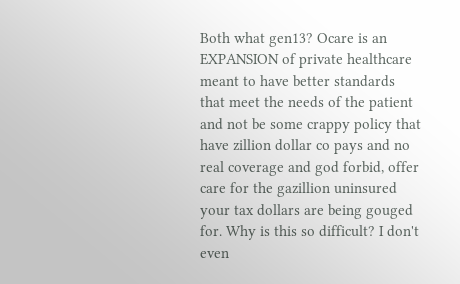Both what gen13? Ocare is an EXPANSION of private healthcare meant to have better standards that meet the needs of the patient and not be some crappy policy that have zillion dollar co pays and no real coverage and god forbid, offer care for the gazillion uninsured your tax dollars are being gouged for. Why is this so difficult? I don't even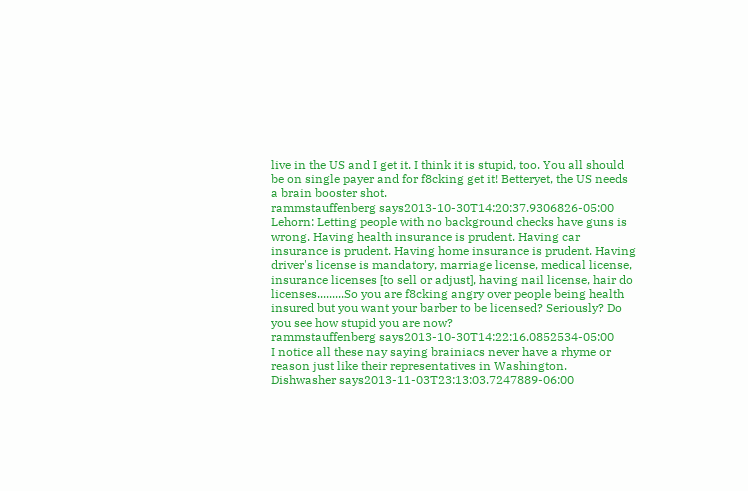live in the US and I get it. I think it is stupid, too. You all should be on single payer and for f8cking get it! Betteryet, the US needs a brain booster shot.
rammstauffenberg says2013-10-30T14:20:37.9306826-05:00
Lehorn: Letting people with no background checks have guns is wrong. Having health insurance is prudent. Having car insurance is prudent. Having home insurance is prudent. Having driver's license is mandatory, marriage license, medical license, insurance licenses [to sell or adjust], having nail license, hair do licenses.........So you are f8cking angry over people being health insured but you want your barber to be licensed? Seriously? Do you see how stupid you are now?
rammstauffenberg says2013-10-30T14:22:16.0852534-05:00
I notice all these nay saying brainiacs never have a rhyme or reason just like their representatives in Washington.
Dishwasher says2013-11-03T23:13:03.7247889-06:00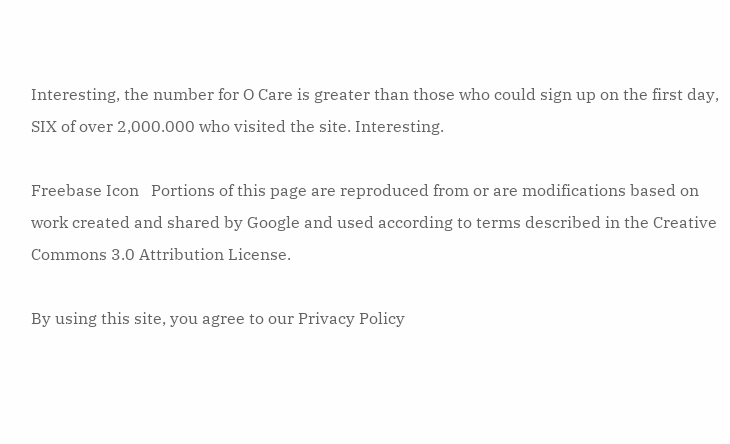Interesting, the number for O Care is greater than those who could sign up on the first day, SIX of over 2,000.000 who visited the site. Interesting.

Freebase Icon   Portions of this page are reproduced from or are modifications based on work created and shared by Google and used according to terms described in the Creative Commons 3.0 Attribution License.

By using this site, you agree to our Privacy Policy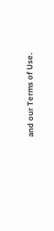and our Terms of Use.